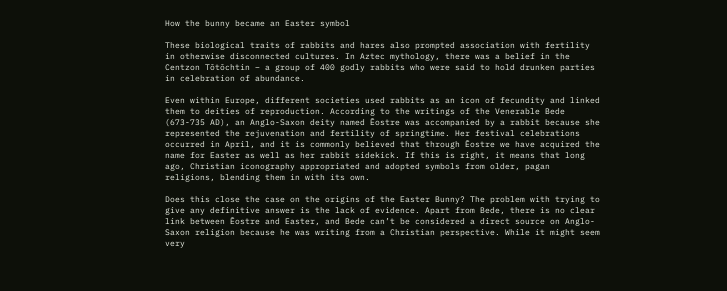How the bunny became an Easter symbol

These biological traits of rabbits and hares also prompted association with fertility in otherwise disconnected cultures. In Aztec mythology, there was a belief in the Centzon Tōtōchtin – a group of 400 godly rabbits who were said to hold drunken parties in celebration of abundance.

Even within Europe, different societies used rabbits as an icon of fecundity and linked them to deities of reproduction. According to the writings of the Venerable Bede (673-735 AD), an Anglo-Saxon deity named Ēostre was accompanied by a rabbit because she represented the rejuvenation and fertility of springtime. Her festival celebrations occurred in April, and it is commonly believed that through Ēostre we have acquired the name for Easter as well as her rabbit sidekick. If this is right, it means that long ago, Christian iconography appropriated and adopted symbols from older, pagan religions, blending them in with its own.

Does this close the case on the origins of the Easter Bunny? The problem with trying to give any definitive answer is the lack of evidence. Apart from Bede, there is no clear link between Ēostre and Easter, and Bede can’t be considered a direct source on Anglo-Saxon religion because he was writing from a Christian perspective. While it might seem very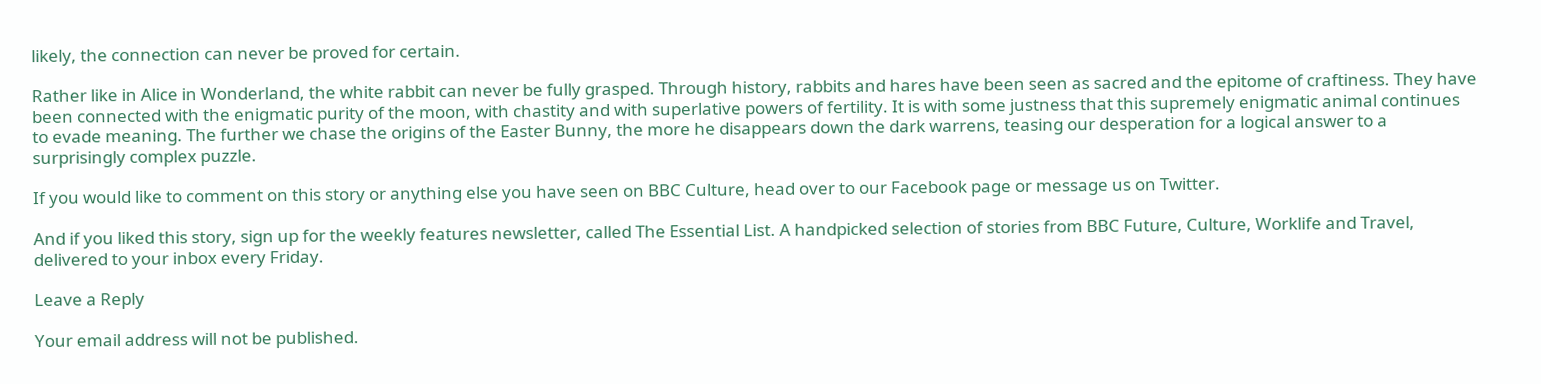likely, the connection can never be proved for certain.

Rather like in Alice in Wonderland, the white rabbit can never be fully grasped. Through history, rabbits and hares have been seen as sacred and the epitome of craftiness. They have been connected with the enigmatic purity of the moon, with chastity and with superlative powers of fertility. It is with some justness that this supremely enigmatic animal continues to evade meaning. The further we chase the origins of the Easter Bunny, the more he disappears down the dark warrens, teasing our desperation for a logical answer to a surprisingly complex puzzle.

If you would like to comment on this story or anything else you have seen on BBC Culture, head over to our Facebook page or message us on Twitter.

And if you liked this story, sign up for the weekly features newsletter, called The Essential List. A handpicked selection of stories from BBC Future, Culture, Worklife and Travel, delivered to your inbox every Friday.

Leave a Reply

Your email address will not be published.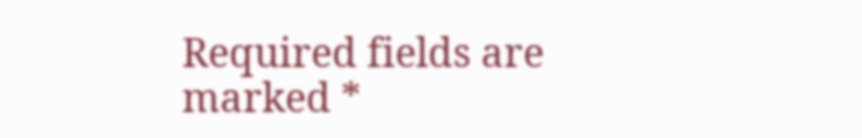Required fields are marked *